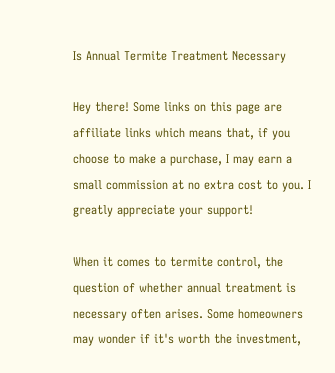Is Annual Termite Treatment Necessary

Hey there! Some links on this page are affiliate links which means that, if you choose to make a purchase, I may earn a small commission at no extra cost to you. I greatly appreciate your support!

When it comes to termite control, the question of whether annual treatment is necessary often arises. Some homeowners may wonder if it's worth the investment,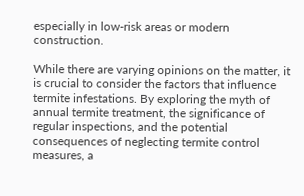especially in low-risk areas or modern construction.

While there are varying opinions on the matter, it is crucial to consider the factors that influence termite infestations. By exploring the myth of annual termite treatment, the significance of regular inspections, and the potential consequences of neglecting termite control measures, a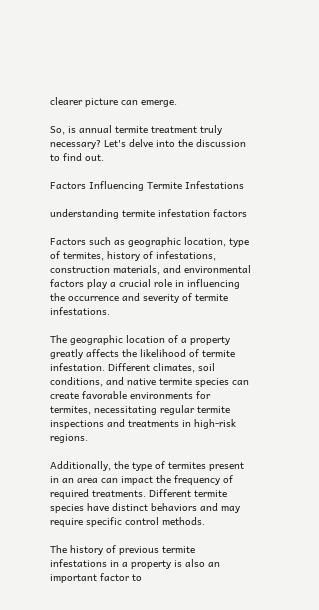clearer picture can emerge.

So, is annual termite treatment truly necessary? Let's delve into the discussion to find out.

Factors Influencing Termite Infestations

understanding termite infestation factors

Factors such as geographic location, type of termites, history of infestations, construction materials, and environmental factors play a crucial role in influencing the occurrence and severity of termite infestations.

The geographic location of a property greatly affects the likelihood of termite infestation. Different climates, soil conditions, and native termite species can create favorable environments for termites, necessitating regular termite inspections and treatments in high-risk regions.

Additionally, the type of termites present in an area can impact the frequency of required treatments. Different termite species have distinct behaviors and may require specific control methods.

The history of previous termite infestations in a property is also an important factor to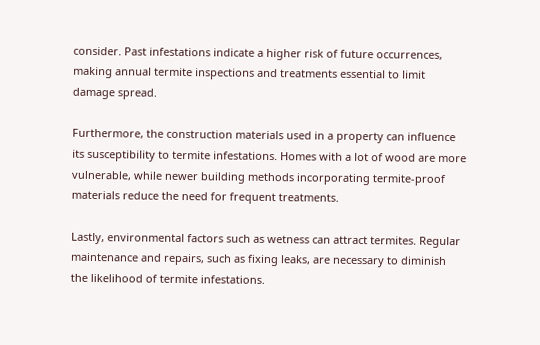consider. Past infestations indicate a higher risk of future occurrences, making annual termite inspections and treatments essential to limit damage spread.

Furthermore, the construction materials used in a property can influence its susceptibility to termite infestations. Homes with a lot of wood are more vulnerable, while newer building methods incorporating termite-proof materials reduce the need for frequent treatments.

Lastly, environmental factors such as wetness can attract termites. Regular maintenance and repairs, such as fixing leaks, are necessary to diminish the likelihood of termite infestations.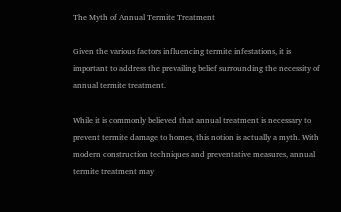The Myth of Annual Termite Treatment

Given the various factors influencing termite infestations, it is important to address the prevailing belief surrounding the necessity of annual termite treatment.

While it is commonly believed that annual treatment is necessary to prevent termite damage to homes, this notion is actually a myth. With modern construction techniques and preventative measures, annual termite treatment may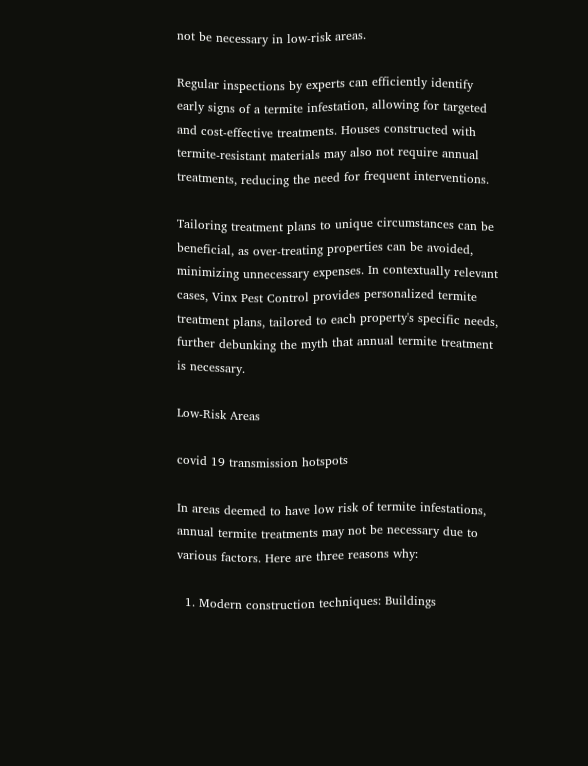not be necessary in low-risk areas.

Regular inspections by experts can efficiently identify early signs of a termite infestation, allowing for targeted and cost-effective treatments. Houses constructed with termite-resistant materials may also not require annual treatments, reducing the need for frequent interventions.

Tailoring treatment plans to unique circumstances can be beneficial, as over-treating properties can be avoided, minimizing unnecessary expenses. In contextually relevant cases, Vinx Pest Control provides personalized termite treatment plans, tailored to each property's specific needs, further debunking the myth that annual termite treatment is necessary.

Low-Risk Areas

covid 19 transmission hotspots

In areas deemed to have low risk of termite infestations, annual termite treatments may not be necessary due to various factors. Here are three reasons why:

  1. Modern construction techniques: Buildings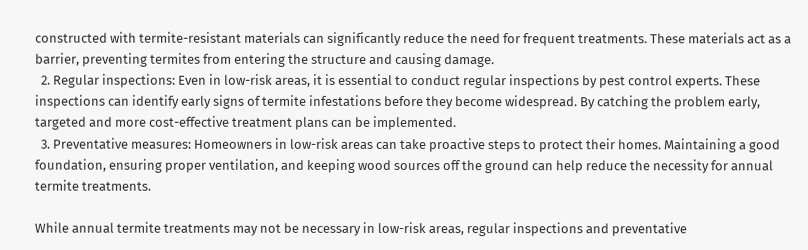constructed with termite-resistant materials can significantly reduce the need for frequent treatments. These materials act as a barrier, preventing termites from entering the structure and causing damage.
  2. Regular inspections: Even in low-risk areas, it is essential to conduct regular inspections by pest control experts. These inspections can identify early signs of termite infestations before they become widespread. By catching the problem early, targeted and more cost-effective treatment plans can be implemented.
  3. Preventative measures: Homeowners in low-risk areas can take proactive steps to protect their homes. Maintaining a good foundation, ensuring proper ventilation, and keeping wood sources off the ground can help reduce the necessity for annual termite treatments.

While annual termite treatments may not be necessary in low-risk areas, regular inspections and preventative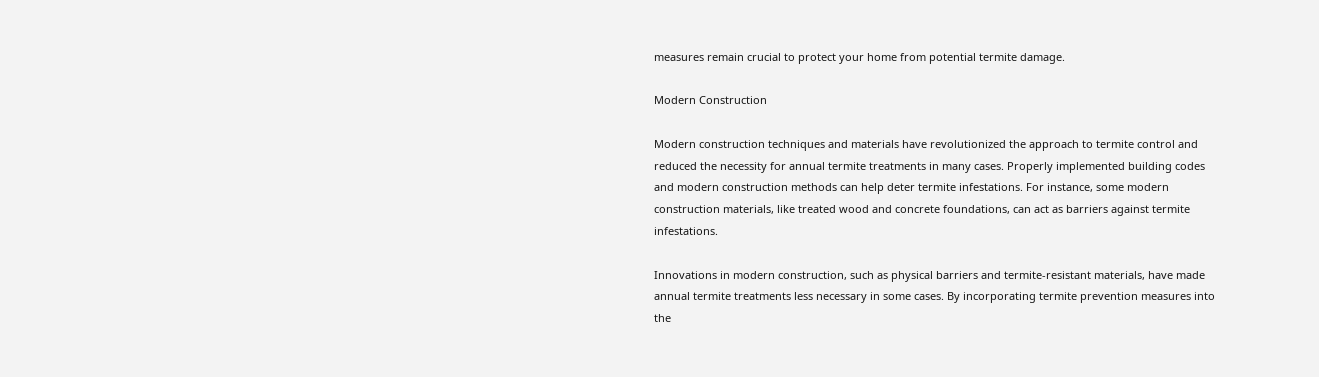measures remain crucial to protect your home from potential termite damage.

Modern Construction

Modern construction techniques and materials have revolutionized the approach to termite control and reduced the necessity for annual termite treatments in many cases. Properly implemented building codes and modern construction methods can help deter termite infestations. For instance, some modern construction materials, like treated wood and concrete foundations, can act as barriers against termite infestations.

Innovations in modern construction, such as physical barriers and termite-resistant materials, have made annual termite treatments less necessary in some cases. By incorporating termite prevention measures into the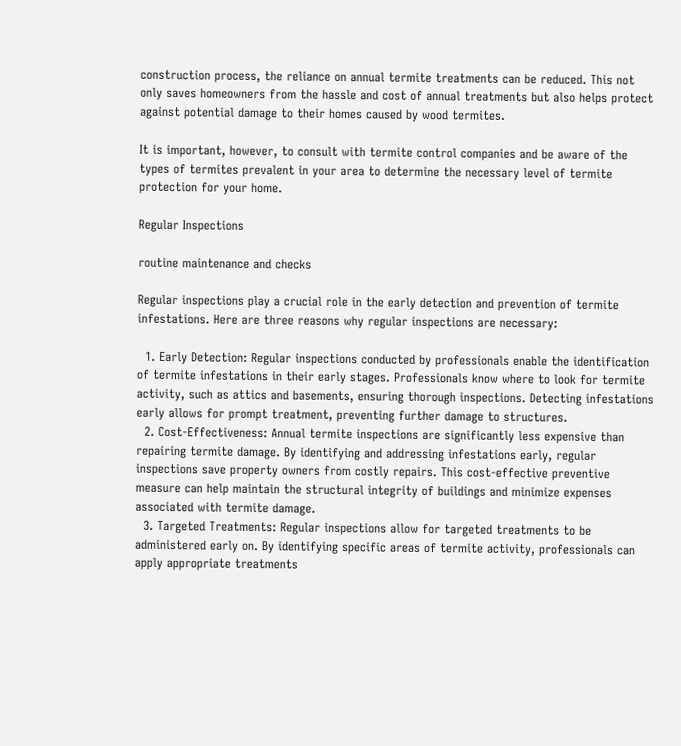construction process, the reliance on annual termite treatments can be reduced. This not only saves homeowners from the hassle and cost of annual treatments but also helps protect against potential damage to their homes caused by wood termites.

It is important, however, to consult with termite control companies and be aware of the types of termites prevalent in your area to determine the necessary level of termite protection for your home.

Regular Inspections

routine maintenance and checks

Regular inspections play a crucial role in the early detection and prevention of termite infestations. Here are three reasons why regular inspections are necessary:

  1. Early Detection: Regular inspections conducted by professionals enable the identification of termite infestations in their early stages. Professionals know where to look for termite activity, such as attics and basements, ensuring thorough inspections. Detecting infestations early allows for prompt treatment, preventing further damage to structures.
  2. Cost-Effectiveness: Annual termite inspections are significantly less expensive than repairing termite damage. By identifying and addressing infestations early, regular inspections save property owners from costly repairs. This cost-effective preventive measure can help maintain the structural integrity of buildings and minimize expenses associated with termite damage.
  3. Targeted Treatments: Regular inspections allow for targeted treatments to be administered early on. By identifying specific areas of termite activity, professionals can apply appropriate treatments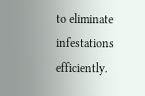to eliminate infestations efficiently.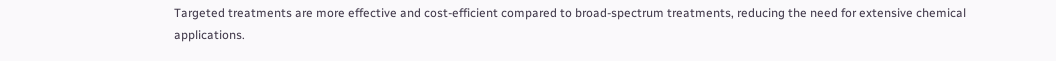Targeted treatments are more effective and cost-efficient compared to broad-spectrum treatments, reducing the need for extensive chemical applications.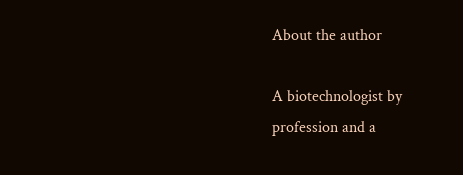About the author

A biotechnologist by profession and a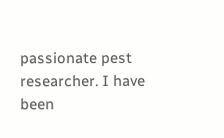passionate pest researcher. I have been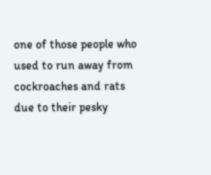one of those people who used to run away from cockroaches and rats due to their pesky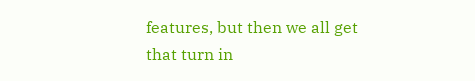features, but then we all get that turn in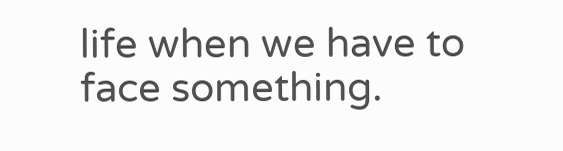life when we have to face something.